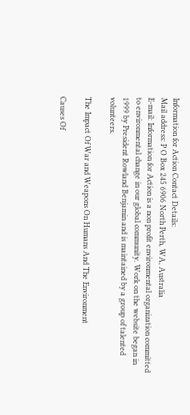Information for Action Contact Details:
Mail address: P O Box 245 6906 North Perth, WA, Australia
E-mail: Information for Action is a non profit environmental organization committed to environmental change in our global community. Work on the website began in 1999 by President Rowland Benjamin and is maintained by a group of talented volunteers.

The Impact Of War and Weapons On Humans And The Environment

Causes Of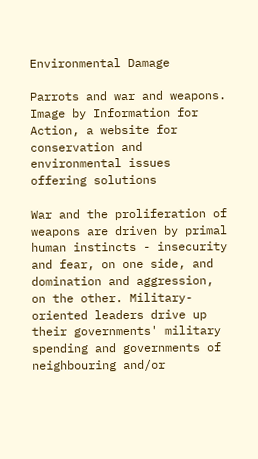Environmental Damage

Parrots and war and weapons. Image by Information for Action, a website for conservation and environmental issues offering solutions

War and the proliferation of weapons are driven by primal human instincts - insecurity and fear, on one side, and domination and aggression, on the other. Military-oriented leaders drive up their governments' military spending and governments of neighbouring and/or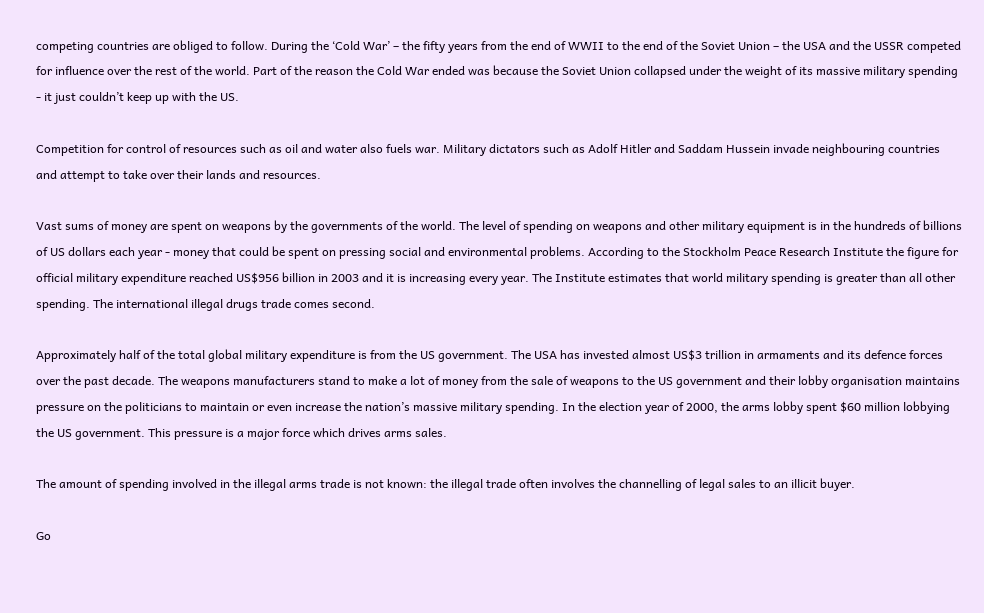competing countries are obliged to follow. During the ‘Cold War’ – the fifty years from the end of WWII to the end of the Soviet Union – the USA and the USSR competed for influence over the rest of the world. Part of the reason the Cold War ended was because the Soviet Union collapsed under the weight of its massive military spending - it just couldn’t keep up with the US.

Competition for control of resources such as oil and water also fuels war. Military dictators such as Adolf Hitler and Saddam Hussein invade neighbouring countries and attempt to take over their lands and resources.

Vast sums of money are spent on weapons by the governments of the world. The level of spending on weapons and other military equipment is in the hundreds of billions of US dollars each year - money that could be spent on pressing social and environmental problems. According to the Stockholm Peace Research Institute the figure for official military expenditure reached US$956 billion in 2003 and it is increasing every year. The Institute estimates that world military spending is greater than all other spending. The international illegal drugs trade comes second.

Approximately half of the total global military expenditure is from the US government. The USA has invested almost US$3 trillion in armaments and its defence forces over the past decade. The weapons manufacturers stand to make a lot of money from the sale of weapons to the US government and their lobby organisation maintains pressure on the politicians to maintain or even increase the nation’s massive military spending. In the election year of 2000, the arms lobby spent $60 million lobbying the US government. This pressure is a major force which drives arms sales.

The amount of spending involved in the illegal arms trade is not known: the illegal trade often involves the channelling of legal sales to an illicit buyer.

Go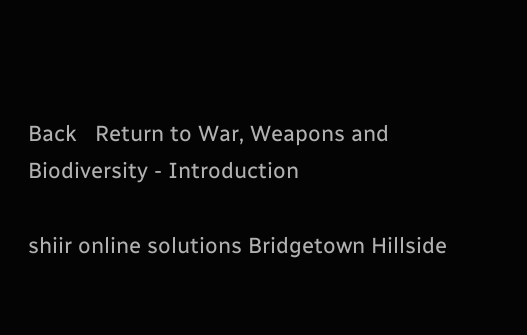Back   Return to War, Weapons and Biodiversity - Introduction

shiir online solutions Bridgetown Hillside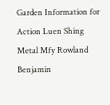Garden Information for Action Luen Shing Metal Mfy Rowland Benjamin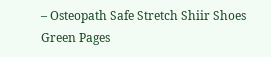– Osteopath Safe Stretch Shiir Shoes Green Pages